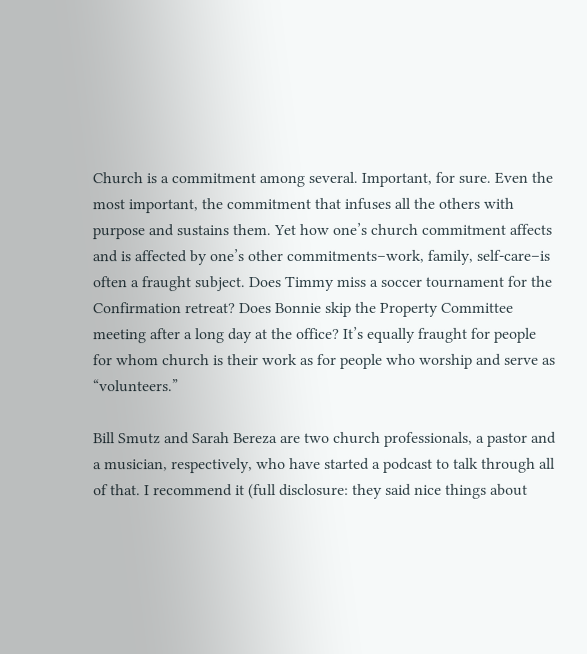Church is a commitment among several. Important, for sure. Even the most important, the commitment that infuses all the others with purpose and sustains them. Yet how one’s church commitment affects and is affected by one’s other commitments–work, family, self-care–is often a fraught subject. Does Timmy miss a soccer tournament for the Confirmation retreat? Does Bonnie skip the Property Committee meeting after a long day at the office? It’s equally fraught for people for whom church is their work as for people who worship and serve as “volunteers.”

Bill Smutz and Sarah Bereza are two church professionals, a pastor and a musician, respectively, who have started a podcast to talk through all of that. I recommend it (full disclosure: they said nice things about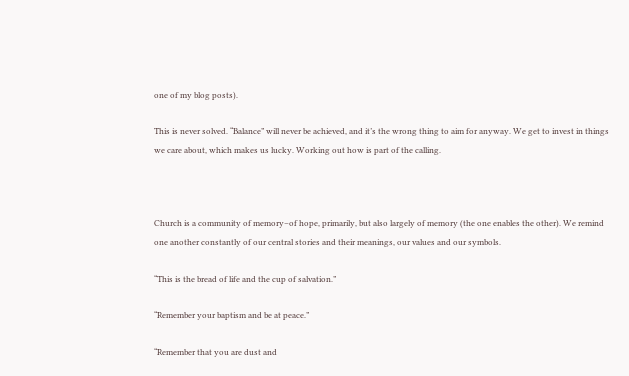one of my blog posts).

This is never solved. “Balance” will never be achieved, and it’s the wrong thing to aim for anyway. We get to invest in things we care about, which makes us lucky. Working out how is part of the calling.



Church is a community of memory–of hope, primarily, but also largely of memory (the one enables the other). We remind one another constantly of our central stories and their meanings, our values and our symbols.

“This is the bread of life and the cup of salvation.”

“Remember your baptism and be at peace.”

“Remember that you are dust and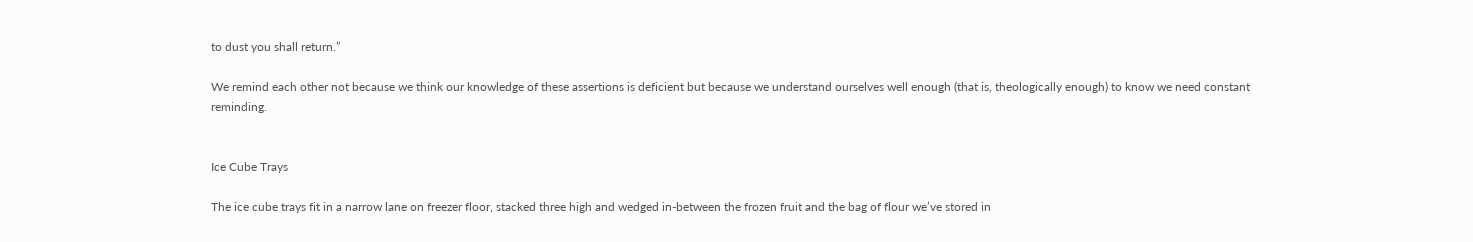to dust you shall return.”

We remind each other not because we think our knowledge of these assertions is deficient but because we understand ourselves well enough (that is, theologically enough) to know we need constant reminding.


Ice Cube Trays

The ice cube trays fit in a narrow lane on freezer floor, stacked three high and wedged in-between the frozen fruit and the bag of flour we’ve stored in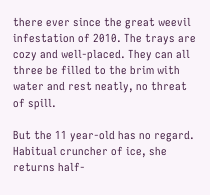there ever since the great weevil infestation of 2010. The trays are cozy and well-placed. They can all three be filled to the brim with water and rest neatly, no threat of spill.

But the 11 year-old has no regard. Habitual cruncher of ice, she returns half-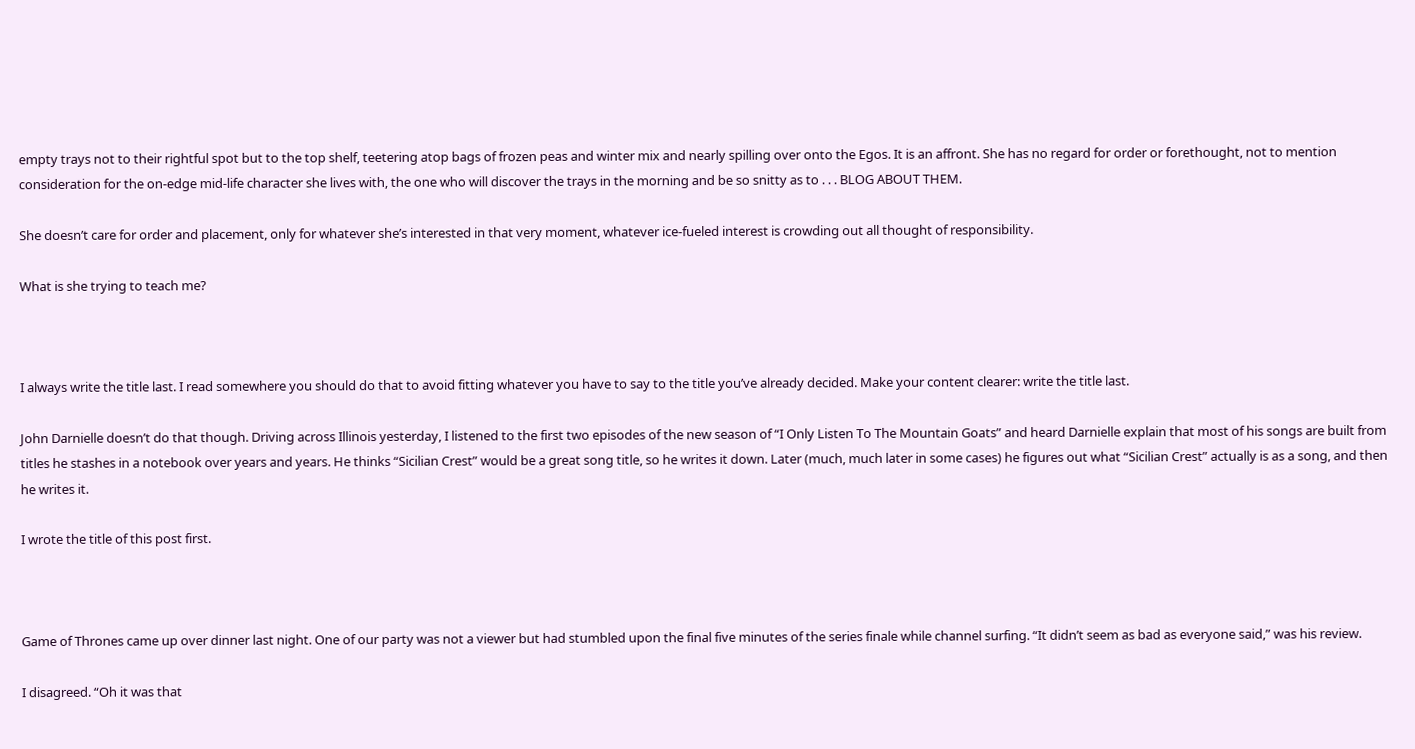empty trays not to their rightful spot but to the top shelf, teetering atop bags of frozen peas and winter mix and nearly spilling over onto the Egos. It is an affront. She has no regard for order or forethought, not to mention consideration for the on-edge mid-life character she lives with, the one who will discover the trays in the morning and be so snitty as to . . . BLOG ABOUT THEM.

She doesn’t care for order and placement, only for whatever she’s interested in that very moment, whatever ice-fueled interest is crowding out all thought of responsibility.

What is she trying to teach me?



I always write the title last. I read somewhere you should do that to avoid fitting whatever you have to say to the title you’ve already decided. Make your content clearer: write the title last.

John Darnielle doesn’t do that though. Driving across Illinois yesterday, I listened to the first two episodes of the new season of “I Only Listen To The Mountain Goats” and heard Darnielle explain that most of his songs are built from titles he stashes in a notebook over years and years. He thinks “Sicilian Crest” would be a great song title, so he writes it down. Later (much, much later in some cases) he figures out what “Sicilian Crest” actually is as a song, and then he writes it.

I wrote the title of this post first.



Game of Thrones came up over dinner last night. One of our party was not a viewer but had stumbled upon the final five minutes of the series finale while channel surfing. “It didn’t seem as bad as everyone said,” was his review.

I disagreed. “Oh it was that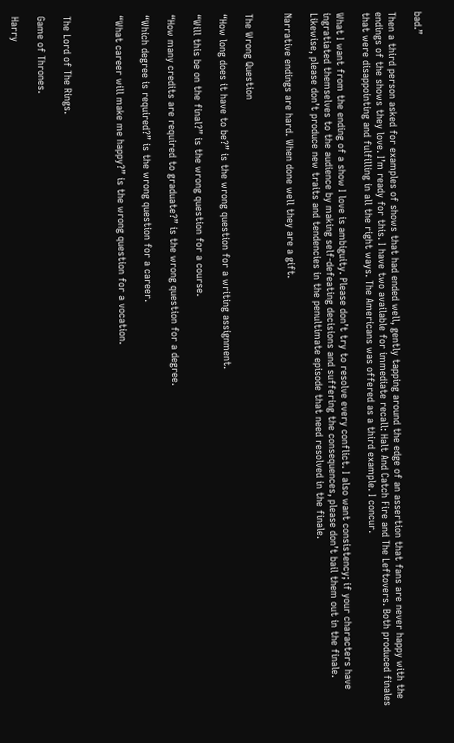bad.”

Then a third person asked for examples of shows that had ended well, gently tapping around the edge of an assertion that fans are never happy with the endings of the shows they love. I’m ready for this. I have two available for immediate recall: Halt And Catch Fire and The Leftovers. Both produced finales that were disappointing and fulfilling in all the right ways. The Americans was offered as a third example. I concur.

What I want from the ending of a show I love is ambiguity. Please don’t try to resolve every conflict. I also want consistency; if your characters have ingratiated themselves to the audience by making self-defeating decisions and suffering the consequences, please don’t bail them out in the finale. Likewise, please don’t produce new traits and tendencies in the penultimate episode that need resolved in the finale.

Narrative endings are hard. When done well they are a gift.


The Wrong Question

“How long does it have to be?” is the wrong question for a writing assignment.

“Will this be on the final?” is the wrong question for a course.

“How many credits are required to graduate?” is the wrong question for a degree.

“Which degree is required?” is the wrong question for a career.

“What career will make me happy?” is the wrong question for a vocation.



The Lord of The Rings.

Game of Thrones.

Harry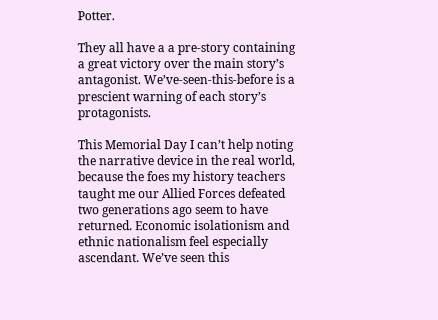Potter.

They all have a a pre-story containing a great victory over the main story’s antagonist. We’ve-seen-this-before is a prescient warning of each story’s protagonists.

This Memorial Day I can’t help noting the narrative device in the real world, because the foes my history teachers taught me our Allied Forces defeated two generations ago seem to have returned. Economic isolationism and ethnic nationalism feel especially ascendant. We’ve seen this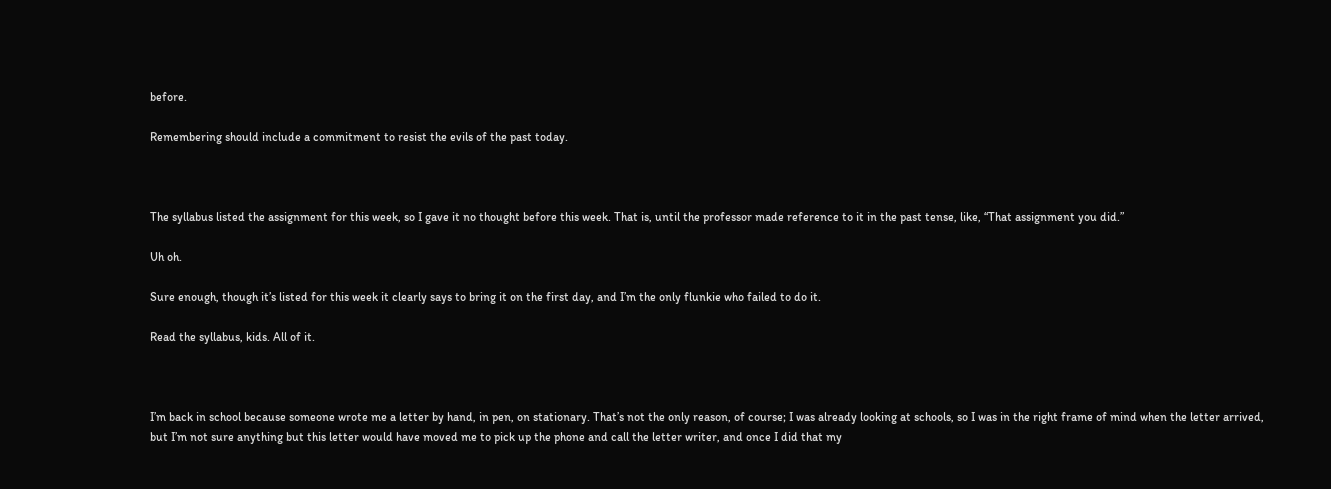before.

Remembering should include a commitment to resist the evils of the past today.



The syllabus listed the assignment for this week, so I gave it no thought before this week. That is, until the professor made reference to it in the past tense, like, “That assignment you did.”

Uh oh.

Sure enough, though it’s listed for this week it clearly says to bring it on the first day, and I’m the only flunkie who failed to do it.

Read the syllabus, kids. All of it.



I’m back in school because someone wrote me a letter by hand, in pen, on stationary. That’s not the only reason, of course; I was already looking at schools, so I was in the right frame of mind when the letter arrived, but I’m not sure anything but this letter would have moved me to pick up the phone and call the letter writer, and once I did that my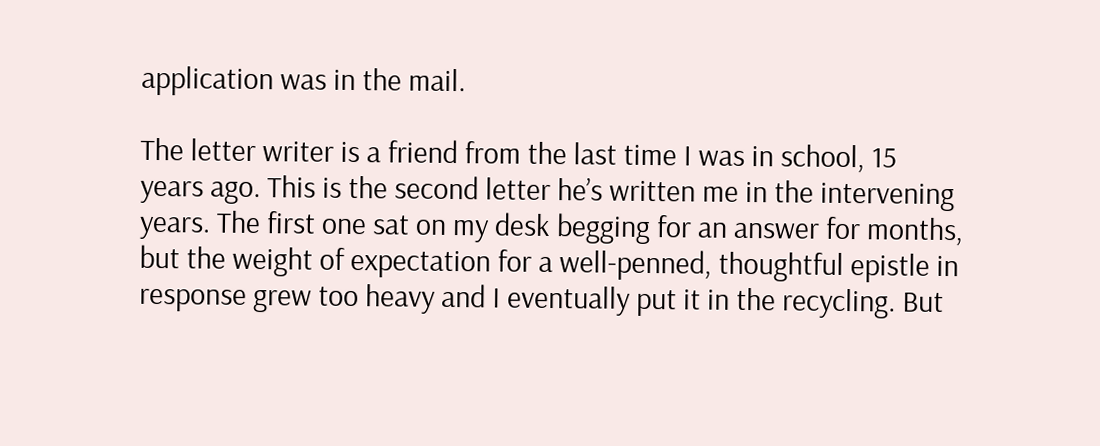application was in the mail.

The letter writer is a friend from the last time I was in school, 15 years ago. This is the second letter he’s written me in the intervening years. The first one sat on my desk begging for an answer for months, but the weight of expectation for a well-penned, thoughtful epistle in response grew too heavy and I eventually put it in the recycling. But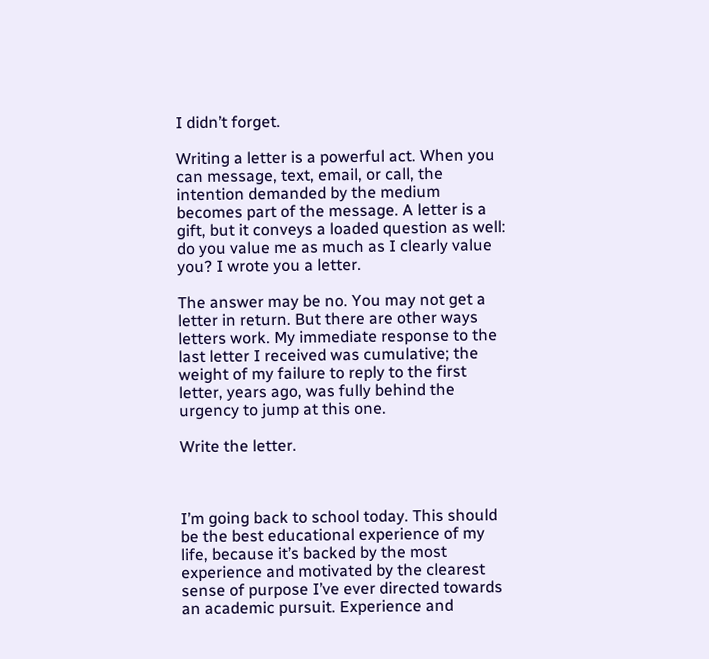I didn’t forget.

Writing a letter is a powerful act. When you can message, text, email, or call, the intention demanded by the medium becomes part of the message. A letter is a gift, but it conveys a loaded question as well: do you value me as much as I clearly value you? I wrote you a letter.

The answer may be no. You may not get a letter in return. But there are other ways letters work. My immediate response to the last letter I received was cumulative; the weight of my failure to reply to the first letter, years ago, was fully behind the urgency to jump at this one.

Write the letter.



I’m going back to school today. This should be the best educational experience of my life, because it’s backed by the most experience and motivated by the clearest sense of purpose I’ve ever directed towards an academic pursuit. Experience and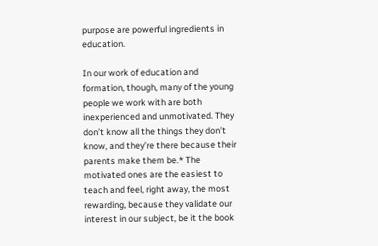purpose are powerful ingredients in education.

In our work of education and formation, though, many of the young people we work with are both inexperienced and unmotivated. They don’t know all the things they don’t know, and they’re there because their parents make them be.* The motivated ones are the easiest to teach and feel, right away, the most rewarding, because they validate our interest in our subject, be it the book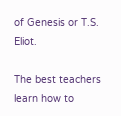of Genesis or T.S. Eliot.

The best teachers learn how to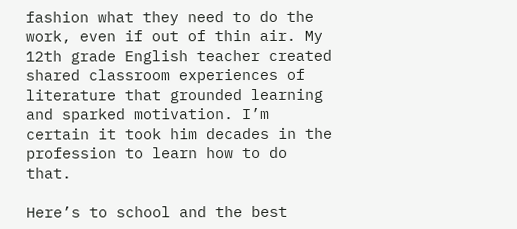fashion what they need to do the work, even if out of thin air. My 12th grade English teacher created shared classroom experiences of literature that grounded learning and sparked motivation. I’m certain it took him decades in the profession to learn how to do that.

Here’s to school and the best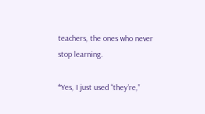teachers, the ones who never stop learning.

*Yes, I just used “they’re,”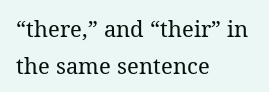“there,” and “their” in the same sentence